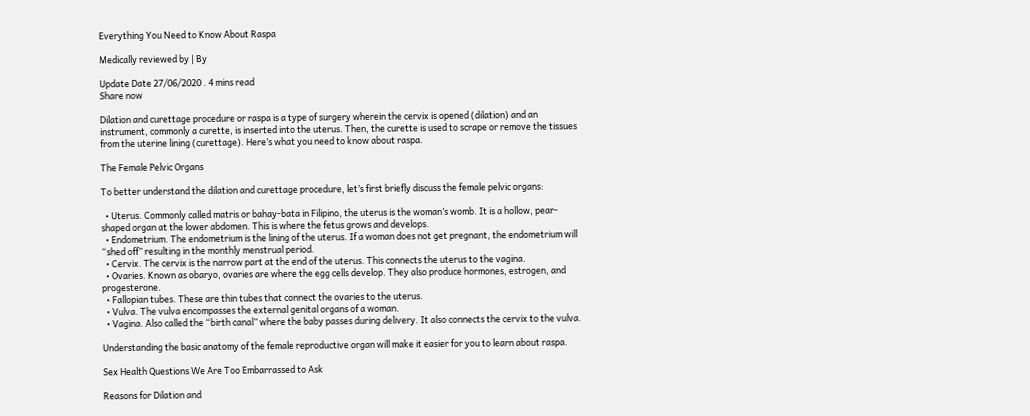Everything You Need to Know About Raspa

Medically reviewed by | By

Update Date 27/06/2020 . 4 mins read
Share now

Dilation and curettage procedure or raspa is a type of surgery wherein the cervix is opened (dilation) and an instrument, commonly a curette, is inserted into the uterus. Then, the curette is used to scrape or remove the tissues from the uterine lining (curettage). Here’s what you need to know about raspa.

The Female Pelvic Organs

To better understand the dilation and curettage procedure, let’s first briefly discuss the female pelvic organs:

  • Uterus. Commonly called matris or bahay-bata in Filipino, the uterus is the woman’s womb. It is a hollow, pear-shaped organ at the lower abdomen. This is where the fetus grows and develops.
  • Endometrium. The endometrium is the lining of the uterus. If a woman does not get pregnant, the endometrium will “shed off” resulting in the monthly menstrual period.
  • Cervix. The cervix is the narrow part at the end of the uterus. This connects the uterus to the vagina.
  • Ovaries. Known as obaryo, ovaries are where the egg cells develop. They also produce hormones, estrogen, and progesterone.
  • Fallopian tubes. These are thin tubes that connect the ovaries to the uterus.
  • Vulva. The vulva encompasses the external genital organs of a woman.
  • Vagina. Also called the “birth canal” where the baby passes during delivery. It also connects the cervix to the vulva.

Understanding the basic anatomy of the female reproductive organ will make it easier for you to learn about raspa.

Sex Health Questions We Are Too Embarrassed to Ask

Reasons for Dilation and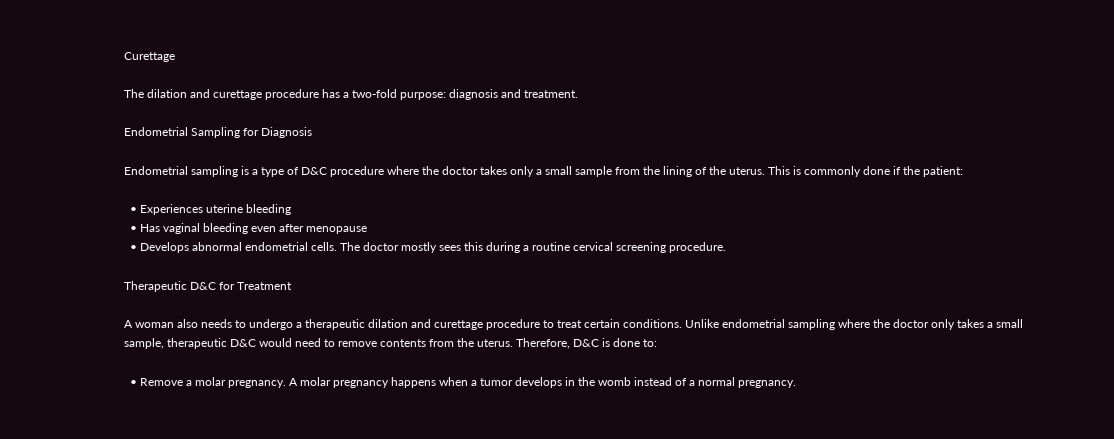Curettage

The dilation and curettage procedure has a two-fold purpose: diagnosis and treatment.

Endometrial Sampling for Diagnosis

Endometrial sampling is a type of D&C procedure where the doctor takes only a small sample from the lining of the uterus. This is commonly done if the patient:

  • Experiences uterine bleeding
  • Has vaginal bleeding even after menopause
  • Develops abnormal endometrial cells. The doctor mostly sees this during a routine cervical screening procedure.

Therapeutic D&C for Treatment

A woman also needs to undergo a therapeutic dilation and curettage procedure to treat certain conditions. Unlike endometrial sampling where the doctor only takes a small sample, therapeutic D&C would need to remove contents from the uterus. Therefore, D&C is done to:

  • Remove a molar pregnancy. A molar pregnancy happens when a tumor develops in the womb instead of a normal pregnancy.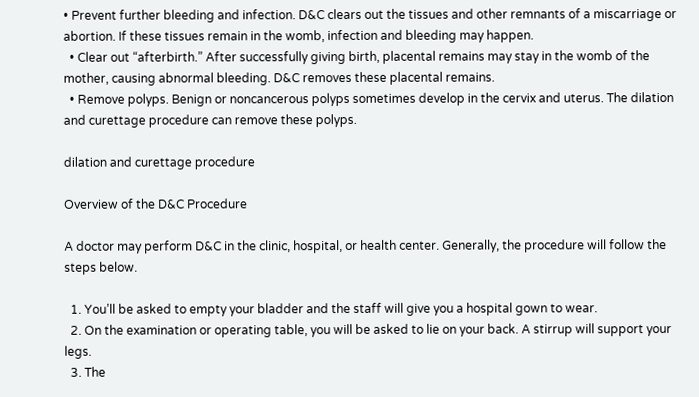• Prevent further bleeding and infection. D&C clears out the tissues and other remnants of a miscarriage or abortion. If these tissues remain in the womb, infection and bleeding may happen.
  • Clear out “afterbirth.” After successfully giving birth, placental remains may stay in the womb of the mother, causing abnormal bleeding. D&C removes these placental remains.
  • Remove polyps. Benign or noncancerous polyps sometimes develop in the cervix and uterus. The dilation and curettage procedure can remove these polyps.

dilation and curettage procedure

Overview of the D&C Procedure

A doctor may perform D&C in the clinic, hospital, or health center. Generally, the procedure will follow the steps below.

  1. You’ll be asked to empty your bladder and the staff will give you a hospital gown to wear.
  2. On the examination or operating table, you will be asked to lie on your back. A stirrup will support your legs.
  3. The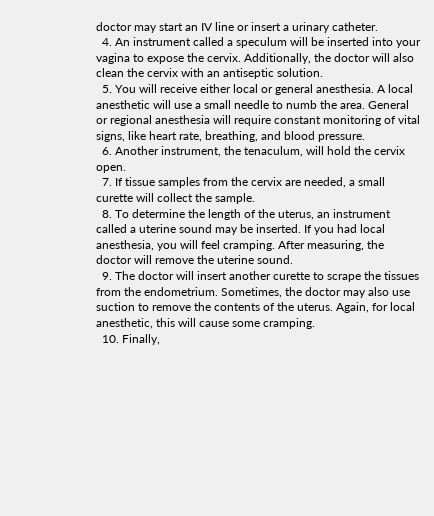doctor may start an IV line or insert a urinary catheter.
  4. An instrument called a speculum will be inserted into your vagina to expose the cervix. Additionally, the doctor will also clean the cervix with an antiseptic solution.
  5. You will receive either local or general anesthesia. A local anesthetic will use a small needle to numb the area. General or regional anesthesia will require constant monitoring of vital signs, like heart rate, breathing, and blood pressure.
  6. Another instrument, the tenaculum, will hold the cervix open.
  7. If tissue samples from the cervix are needed, a small curette will collect the sample.
  8. To determine the length of the uterus, an instrument called a uterine sound may be inserted. If you had local anesthesia, you will feel cramping. After measuring, the doctor will remove the uterine sound.
  9. The doctor will insert another curette to scrape the tissues from the endometrium. Sometimes, the doctor may also use suction to remove the contents of the uterus. Again, for local anesthetic, this will cause some cramping.
  10. Finally,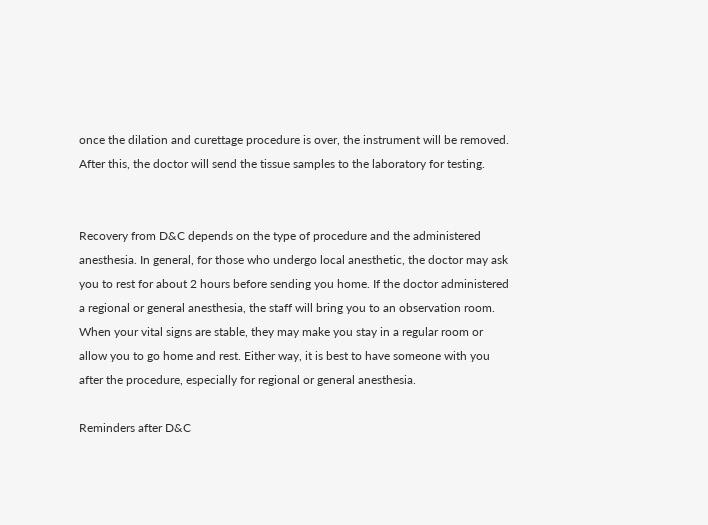once the dilation and curettage procedure is over, the instrument will be removed. After this, the doctor will send the tissue samples to the laboratory for testing.


Recovery from D&C depends on the type of procedure and the administered anesthesia. In general, for those who undergo local anesthetic, the doctor may ask you to rest for about 2 hours before sending you home. If the doctor administered a regional or general anesthesia, the staff will bring you to an observation room. When your vital signs are stable, they may make you stay in a regular room or allow you to go home and rest. Either way, it is best to have someone with you after the procedure, especially for regional or general anesthesia.

Reminders after D&C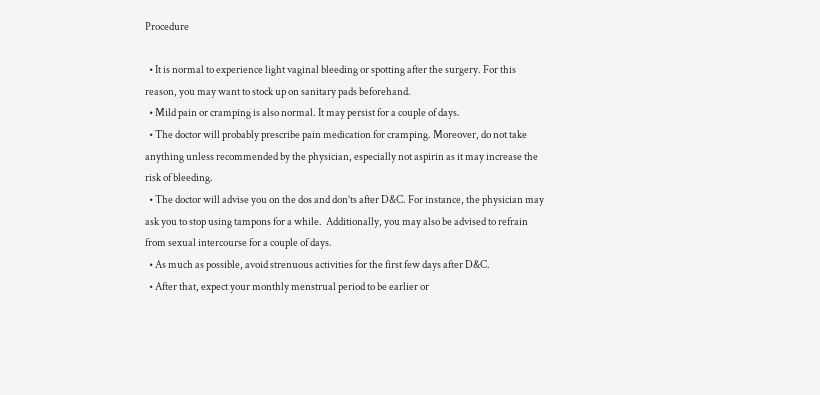Procedure

  • It is normal to experience light vaginal bleeding or spotting after the surgery. For this reason, you may want to stock up on sanitary pads beforehand.
  • Mild pain or cramping is also normal. It may persist for a couple of days.
  • The doctor will probably prescribe pain medication for cramping. Moreover, do not take anything unless recommended by the physician, especially not aspirin as it may increase the risk of bleeding.
  • The doctor will advise you on the dos and don’ts after D&C. For instance, the physician may ask you to stop using tampons for a while.  Additionally, you may also be advised to refrain from sexual intercourse for a couple of days.
  • As much as possible, avoid strenuous activities for the first few days after D&C.
  • After that, expect your monthly menstrual period to be earlier or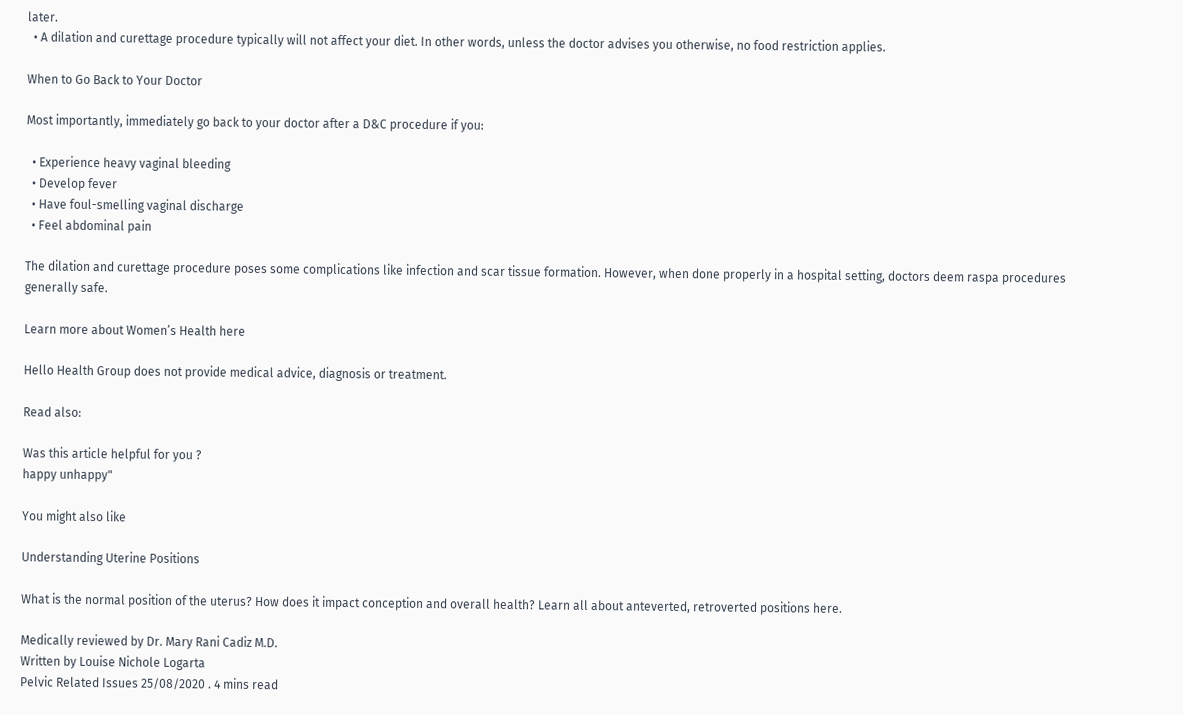later.
  • A dilation and curettage procedure typically will not affect your diet. In other words, unless the doctor advises you otherwise, no food restriction applies.

When to Go Back to Your Doctor

Most importantly, immediately go back to your doctor after a D&C procedure if you:

  • Experience heavy vaginal bleeding
  • Develop fever
  • Have foul-smelling vaginal discharge
  • Feel abdominal pain

The dilation and curettage procedure poses some complications like infection and scar tissue formation. However, when done properly in a hospital setting, doctors deem raspa procedures generally safe.

Learn more about Women’s Health here

Hello Health Group does not provide medical advice, diagnosis or treatment.

Read also:

Was this article helpful for you ?
happy unhappy"

You might also like

Understanding Uterine Positions

What is the normal position of the uterus? How does it impact conception and overall health? Learn all about anteverted, retroverted positions here.

Medically reviewed by Dr. Mary Rani Cadiz M.D.
Written by Louise Nichole Logarta
Pelvic Related Issues 25/08/2020 . 4 mins read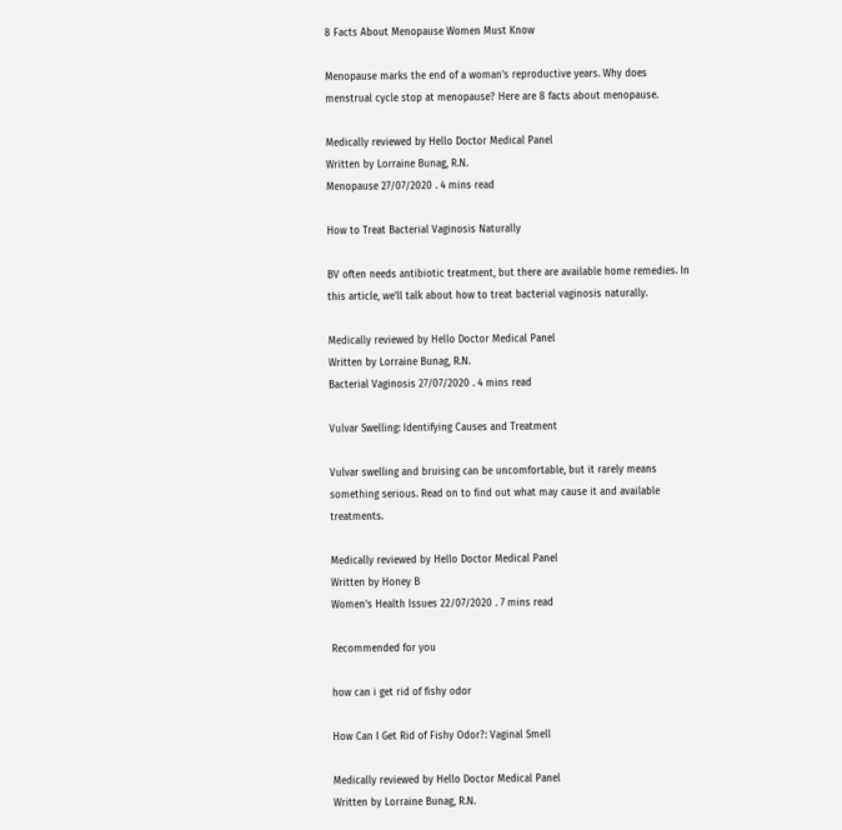8 Facts About Menopause Women Must Know

Menopause marks the end of a woman's reproductive years. Why does menstrual cycle stop at menopause? Here are 8 facts about menopause.

Medically reviewed by Hello Doctor Medical Panel
Written by Lorraine Bunag, R.N.
Menopause 27/07/2020 . 4 mins read

How to Treat Bacterial Vaginosis Naturally

BV often needs antibiotic treatment, but there are available home remedies. In this article, we'll talk about how to treat bacterial vaginosis naturally.

Medically reviewed by Hello Doctor Medical Panel
Written by Lorraine Bunag, R.N.
Bacterial Vaginosis 27/07/2020 . 4 mins read

Vulvar Swelling: Identifying Causes and Treatment

Vulvar swelling and bruising can be uncomfortable, but it rarely means something serious. Read on to find out what may cause it and available treatments.

Medically reviewed by Hello Doctor Medical Panel
Written by Honey B
Women's Health Issues 22/07/2020 . 7 mins read

Recommended for you

how can i get rid of fishy odor

How Can I Get Rid of Fishy Odor?: Vaginal Smell

Medically reviewed by Hello Doctor Medical Panel
Written by Lorraine Bunag, R.N.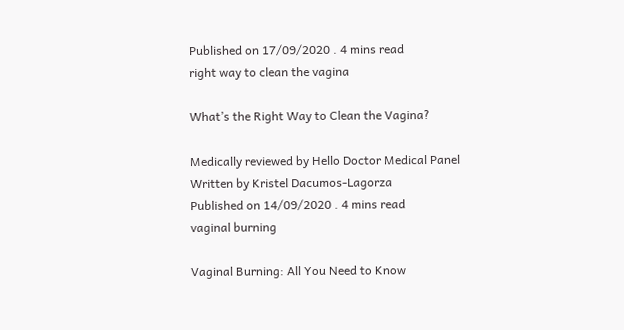Published on 17/09/2020 . 4 mins read
right way to clean the vagina

What’s the Right Way to Clean the Vagina?

Medically reviewed by Hello Doctor Medical Panel
Written by Kristel Dacumos-Lagorza
Published on 14/09/2020 . 4 mins read
vaginal burning

Vaginal Burning: All You Need to Know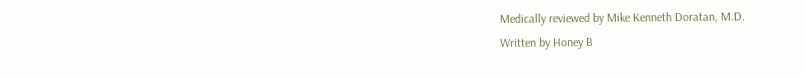Medically reviewed by Mike Kenneth Doratan, M.D.
Written by Honey B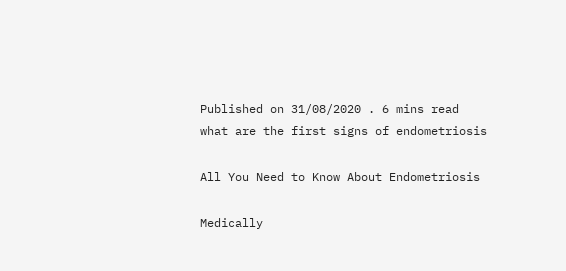Published on 31/08/2020 . 6 mins read
what are the first signs of endometriosis

All You Need to Know About Endometriosis

Medically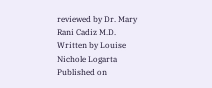reviewed by Dr. Mary Rani Cadiz M.D.
Written by Louise Nichole Logarta
Published on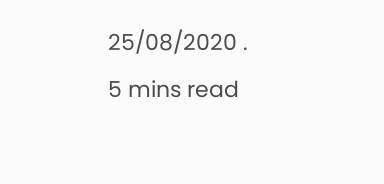25/08/2020 . 5 mins read